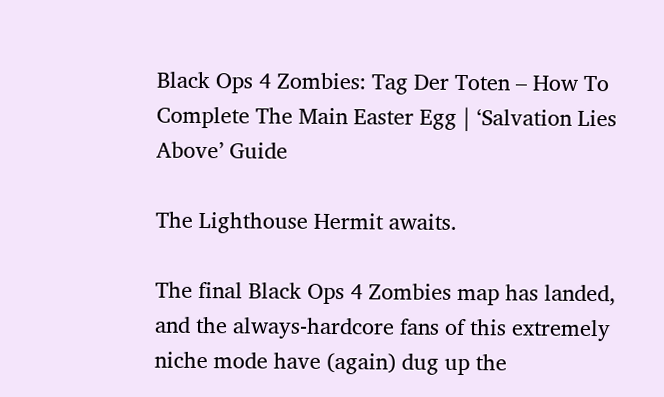Black Ops 4 Zombies: Tag Der Toten – How To Complete The Main Easter Egg | ‘Salvation Lies Above’ Guide

The Lighthouse Hermit awaits.

The final Black Ops 4 Zombies map has landed, and the always-hardcore fans of this extremely niche mode have (again) dug up the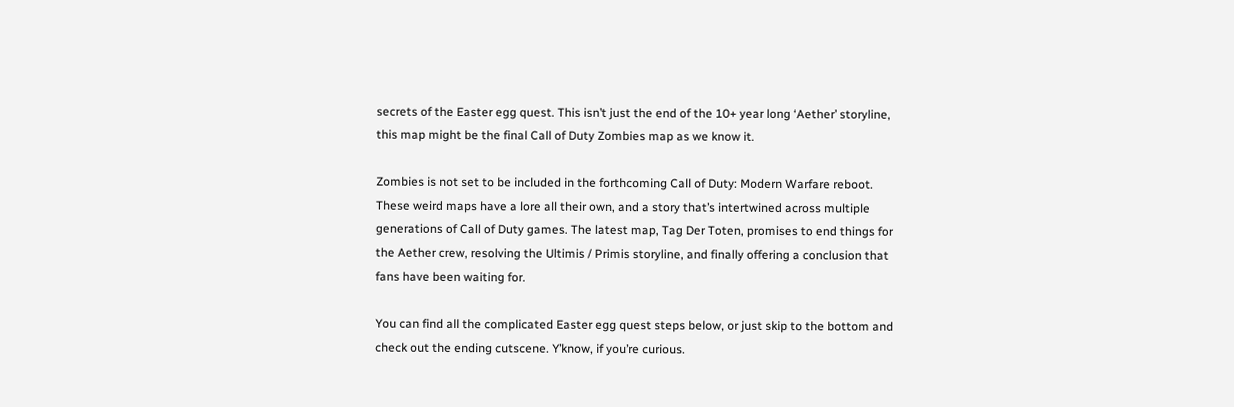secrets of the Easter egg quest. This isn’t just the end of the 10+ year long ‘Aether’ storyline, this map might be the final Call of Duty Zombies map as we know it.

Zombies is not set to be included in the forthcoming Call of Duty: Modern Warfare reboot. These weird maps have a lore all their own, and a story that’s intertwined across multiple generations of Call of Duty games. The latest map, Tag Der Toten, promises to end things for the Aether crew, resolving the Ultimis / Primis storyline, and finally offering a conclusion that fans have been waiting for.

You can find all the complicated Easter egg quest steps below, or just skip to the bottom and check out the ending cutscene. Y’know, if you’re curious.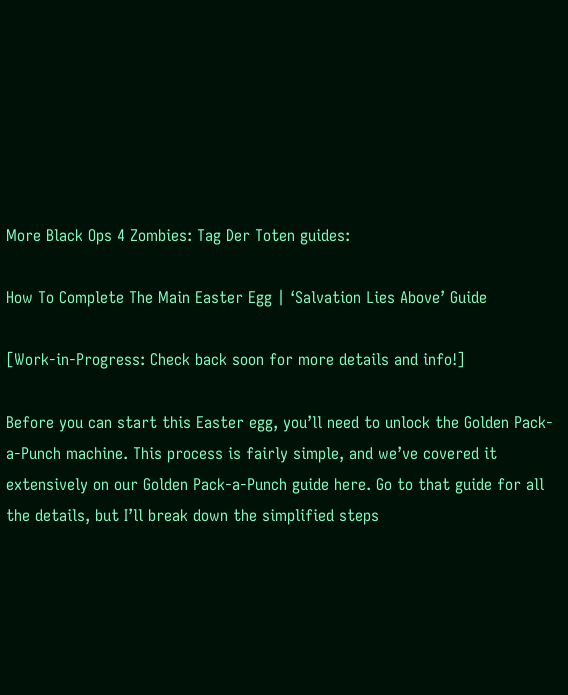More Black Ops 4 Zombies: Tag Der Toten guides:

How To Complete The Main Easter Egg | ‘Salvation Lies Above’ Guide

[Work-in-Progress: Check back soon for more details and info!]

Before you can start this Easter egg, you’ll need to unlock the Golden Pack-a-Punch machine. This process is fairly simple, and we’ve covered it extensively on our Golden Pack-a-Punch guide here. Go to that guide for all the details, but I’ll break down the simplified steps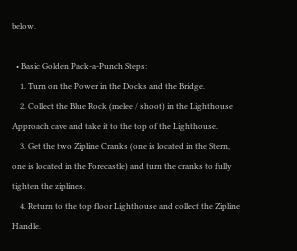below.

  • Basic Golden Pack-a-Punch Steps:
    1. Turn on the Power in the Docks and the Bridge.
    2. Collect the Blue Rock (melee / shoot) in the Lighthouse Approach cave and take it to the top of the Lighthouse.
    3. Get the two Zipline Cranks (one is located in the Stern, one is located in the Forecastle) and turn the cranks to fully tighten the ziplines.
    4. Return to the top floor Lighthouse and collect the Zipline Handle.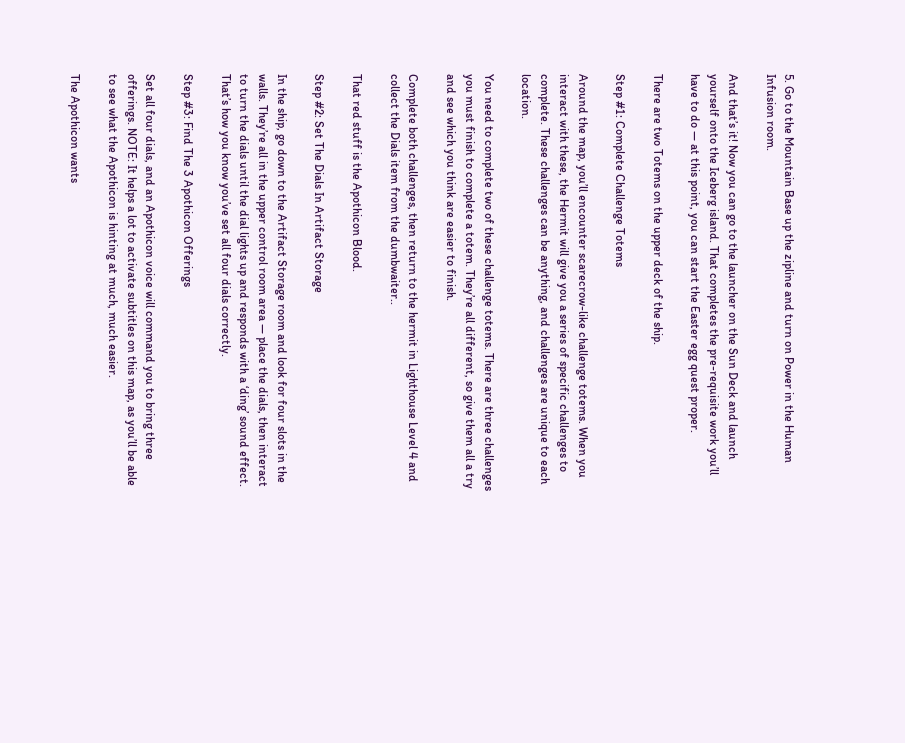5. Go to the Mountain Base up the zipline and turn on Power in the Human Infusion room.

And that’s it! Now you can go to the launcher on the Sun Deck and launch yourself onto the Iceberg island. That completes the pre-requisite work you’ll have to do — at this point, you can start the Easter egg quest proper.

There are two Totems on the upper deck of the ship.

Step #1: Complete Challenge Totems

Around the map, you’ll encounter scarecrow-like challenge totems. When you interact with these, the Hermit will give you a series of specific challenges to complete. These challenges can be anything, and challenges are unique to each location.

You need to complete two of these challenge totems. There are three challenges you must finish to complete a totem. They’re all different, so give them all a try and see which you think are easier to finish.

Complete both challenges, then return to the hermit in Lighthouse Level 4 and collect the Dials item from the dumbwaiter..

That red stuff is the Apothicon Blood.

Step #2: Set The Dials In Artifact Storage

In the ship, go down to the Artifact Storage room and look for four slots in the walls. They’re all in the upper control room area — place the dials, then interact to turn the dials until the dial lights up and responds with a ‘ding’ sound effect. That’s how you know you’ve set all four dials correctly.

Step #3: Find The 3 Apothicon Offerings

Set all four dials, and an Apothicon voice will command you to bring three offerings. NOTE: It helps a lot to activate subtitles on this map, as you’ll be able to see what the Apothicon is hinting at much, much easier.

The Apothicon wants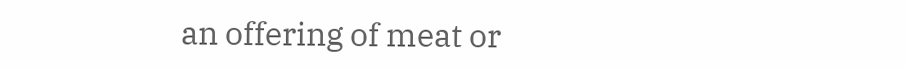an offering of meat or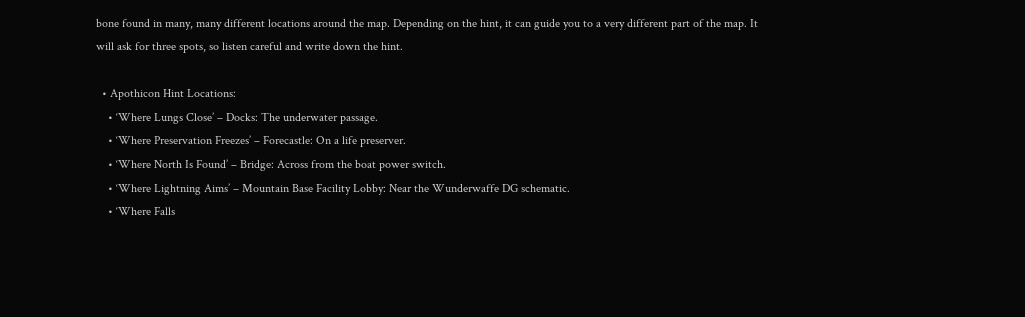bone found in many, many different locations around the map. Depending on the hint, it can guide you to a very different part of the map. It will ask for three spots, so listen careful and write down the hint.

  • Apothicon Hint Locations:
    • ‘Where Lungs Close’ – Docks: The underwater passage.
    • ‘Where Preservation Freezes’ – Forecastle: On a life preserver.
    • ‘Where North Is Found’ – Bridge: Across from the boat power switch.
    • ‘Where Lightning Aims’ – Mountain Base Facility Lobby: Near the Wunderwaffe DG schematic.
    • ‘Where Falls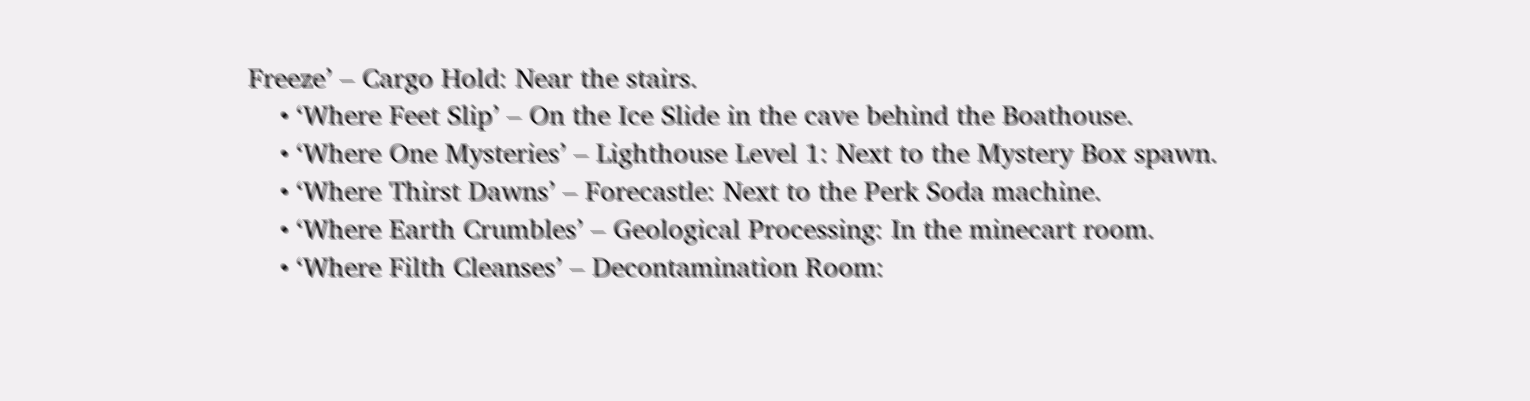Freeze’ – Cargo Hold: Near the stairs.
    • ‘Where Feet Slip’ – On the Ice Slide in the cave behind the Boathouse.
    • ‘Where One Mysteries’ – Lighthouse Level 1: Next to the Mystery Box spawn.
    • ‘Where Thirst Dawns’ – Forecastle: Next to the Perk Soda machine.
    • ‘Where Earth Crumbles’ – Geological Processing: In the minecart room.
    • ‘Where Filth Cleanses’ – Decontamination Room: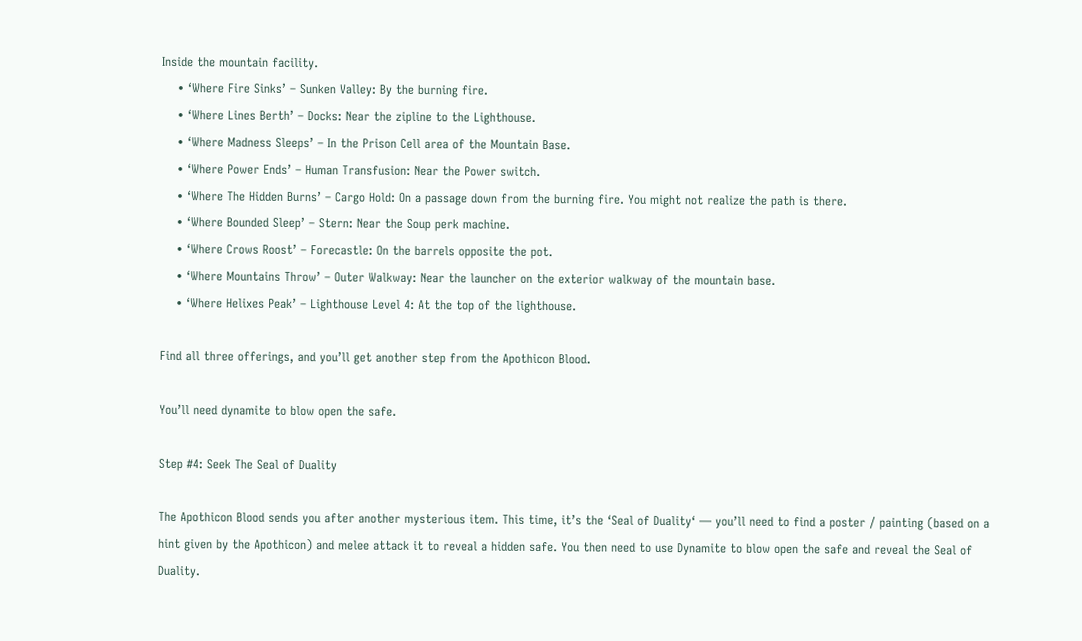Inside the mountain facility.
    • ‘Where Fire Sinks’ – Sunken Valley: By the burning fire.
    • ‘Where Lines Berth’ – Docks: Near the zipline to the Lighthouse.
    • ‘Where Madness Sleeps’ – In the Prison Cell area of the Mountain Base.
    • ‘Where Power Ends’ – Human Transfusion: Near the Power switch.
    • ‘Where The Hidden Burns’ – Cargo Hold: On a passage down from the burning fire. You might not realize the path is there.
    • ‘Where Bounded Sleep’ – Stern: Near the Soup perk machine.
    • ‘Where Crows Roost’ – Forecastle: On the barrels opposite the pot.
    • ‘Where Mountains Throw’ – Outer Walkway: Near the launcher on the exterior walkway of the mountain base.
    • ‘Where Helixes Peak’ – Lighthouse Level 4: At the top of the lighthouse.

Find all three offerings, and you’ll get another step from the Apothicon Blood.

You’ll need dynamite to blow open the safe.

Step #4: Seek The Seal of Duality

The Apothicon Blood sends you after another mysterious item. This time, it’s the ‘Seal of Duality‘ — you’ll need to find a poster / painting (based on a hint given by the Apothicon) and melee attack it to reveal a hidden safe. You then need to use Dynamite to blow open the safe and reveal the Seal of Duality.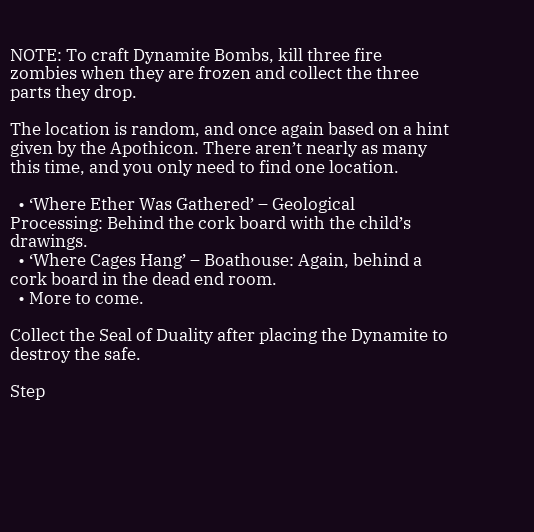NOTE: To craft Dynamite Bombs, kill three fire zombies when they are frozen and collect the three parts they drop.

The location is random, and once again based on a hint given by the Apothicon. There aren’t nearly as many this time, and you only need to find one location.

  • ‘Where Ether Was Gathered’ – Geological Processing: Behind the cork board with the child’s drawings.
  • ‘Where Cages Hang’ – Boathouse: Again, behind a cork board in the dead end room.
  • More to come.

Collect the Seal of Duality after placing the Dynamite to destroy the safe.

Step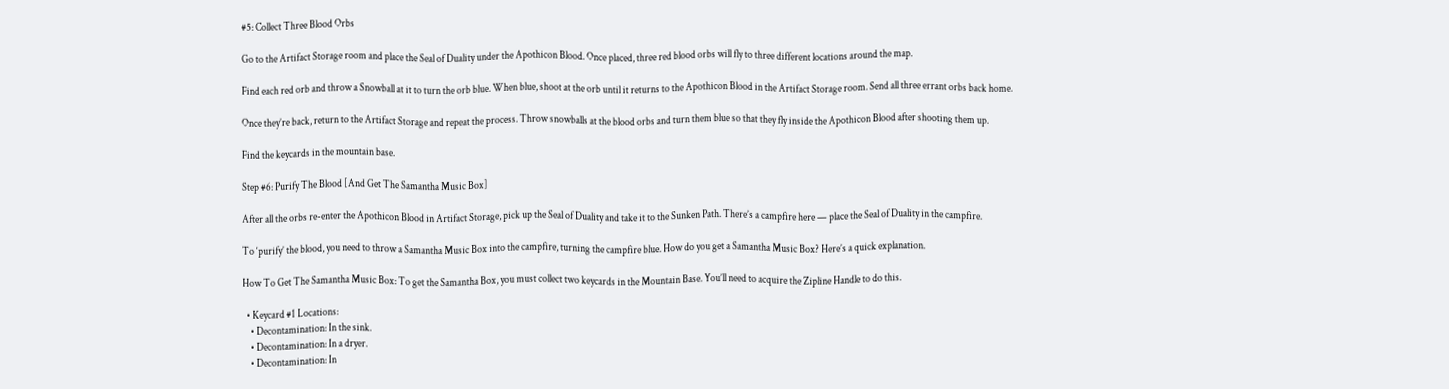#5: Collect Three Blood Orbs

Go to the Artifact Storage room and place the Seal of Duality under the Apothicon Blood. Once placed, three red blood orbs will fly to three different locations around the map.

Find each red orb and throw a Snowball at it to turn the orb blue. When blue, shoot at the orb until it returns to the Apothicon Blood in the Artifact Storage room. Send all three errant orbs back home.

Once they’re back, return to the Artifact Storage and repeat the process. Throw snowballs at the blood orbs and turn them blue so that they fly inside the Apothicon Blood after shooting them up.

Find the keycards in the mountain base.

Step #6: Purify The Blood [And Get The Samantha Music Box]

After all the orbs re-enter the Apothicon Blood in Artifact Storage, pick up the Seal of Duality and take it to the Sunken Path. There’s a campfire here — place the Seal of Duality in the campfire.

To ‘purify’ the blood, you need to throw a Samantha Music Box into the campfire, turning the campfire blue. How do you get a Samantha Music Box? Here’s a quick explanation.

How To Get The Samantha Music Box: To get the Samantha Box, you must collect two keycards in the Mountain Base. You’ll need to acquire the Zipline Handle to do this.

  • Keycard #1 Locations:
    • Decontamination: In the sink.
    • Decontamination: In a dryer.
    • Decontamination: In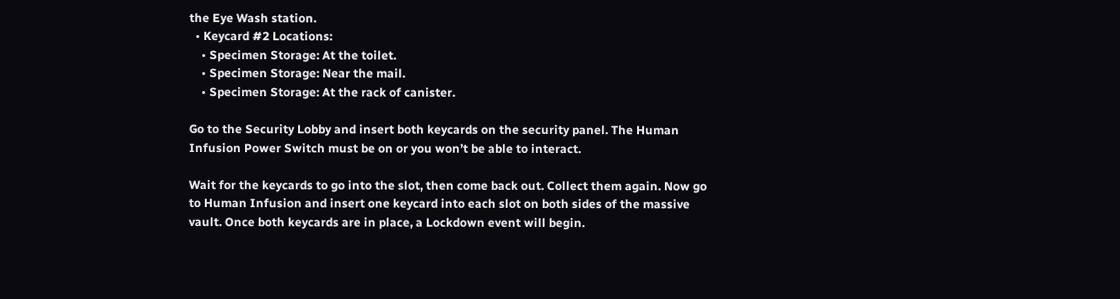the Eye Wash station.
  • Keycard #2 Locations:
    • Specimen Storage: At the toilet.
    • Specimen Storage: Near the mail.
    • Specimen Storage: At the rack of canister.

Go to the Security Lobby and insert both keycards on the security panel. The Human Infusion Power Switch must be on or you won’t be able to interact.

Wait for the keycards to go into the slot, then come back out. Collect them again. Now go to Human Infusion and insert one keycard into each slot on both sides of the massive vault. Once both keycards are in place, a Lockdown event will begin.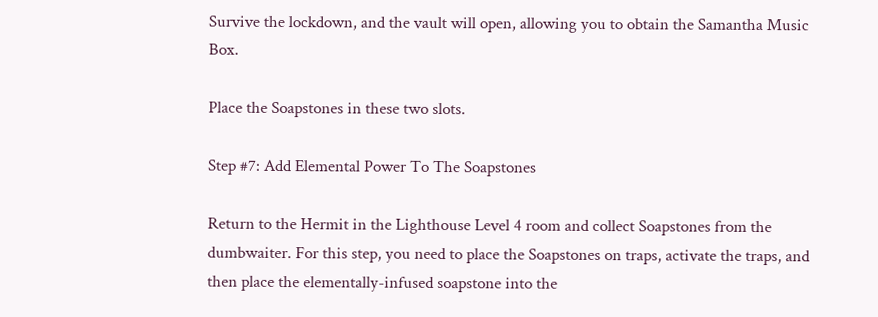Survive the lockdown, and the vault will open, allowing you to obtain the Samantha Music Box.

Place the Soapstones in these two slots.

Step #7: Add Elemental Power To The Soapstones

Return to the Hermit in the Lighthouse Level 4 room and collect Soapstones from the dumbwaiter. For this step, you need to place the Soapstones on traps, activate the traps, and then place the elementally-infused soapstone into the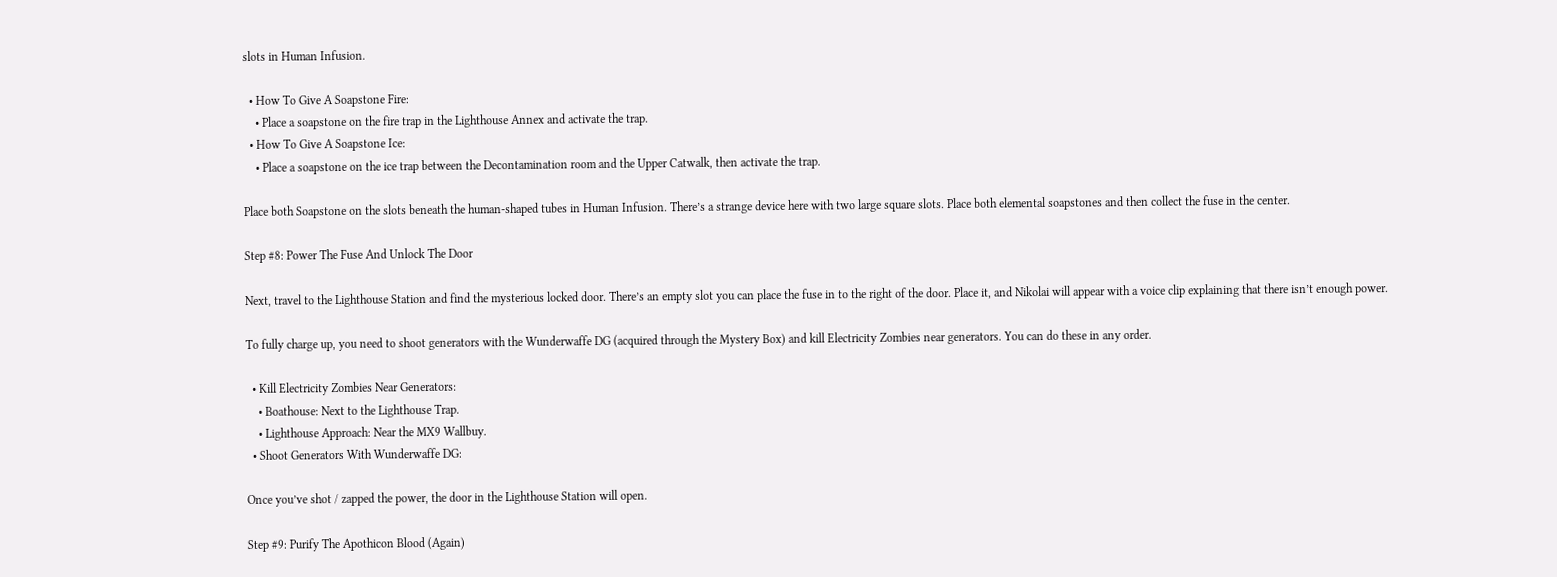slots in Human Infusion.

  • How To Give A Soapstone Fire:
    • Place a soapstone on the fire trap in the Lighthouse Annex and activate the trap.
  • How To Give A Soapstone Ice:
    • Place a soapstone on the ice trap between the Decontamination room and the Upper Catwalk, then activate the trap.

Place both Soapstone on the slots beneath the human-shaped tubes in Human Infusion. There’s a strange device here with two large square slots. Place both elemental soapstones and then collect the fuse in the center.

Step #8: Power The Fuse And Unlock The Door

Next, travel to the Lighthouse Station and find the mysterious locked door. There’s an empty slot you can place the fuse in to the right of the door. Place it, and Nikolai will appear with a voice clip explaining that there isn’t enough power.

To fully charge up, you need to shoot generators with the Wunderwaffe DG (acquired through the Mystery Box) and kill Electricity Zombies near generators. You can do these in any order.

  • Kill Electricity Zombies Near Generators:
    • Boathouse: Next to the Lighthouse Trap.
    • Lighthouse Approach: Near the MX9 Wallbuy.
  • Shoot Generators With Wunderwaffe DG:

Once you’ve shot / zapped the power, the door in the Lighthouse Station will open.

Step #9: Purify The Apothicon Blood (Again)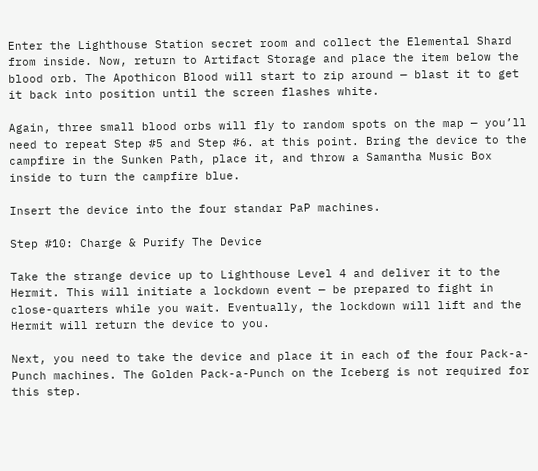Enter the Lighthouse Station secret room and collect the Elemental Shard from inside. Now, return to Artifact Storage and place the item below the blood orb. The Apothicon Blood will start to zip around — blast it to get it back into position until the screen flashes white.

Again, three small blood orbs will fly to random spots on the map — you’ll need to repeat Step #5 and Step #6. at this point. Bring the device to the campfire in the Sunken Path, place it, and throw a Samantha Music Box inside to turn the campfire blue.

Insert the device into the four standar PaP machines.

Step #10: Charge & Purify The Device

Take the strange device up to Lighthouse Level 4 and deliver it to the Hermit. This will initiate a lockdown event — be prepared to fight in close-quarters while you wait. Eventually, the lockdown will lift and the Hermit will return the device to you.

Next, you need to take the device and place it in each of the four Pack-a-Punch machines. The Golden Pack-a-Punch on the Iceberg is not required for this step.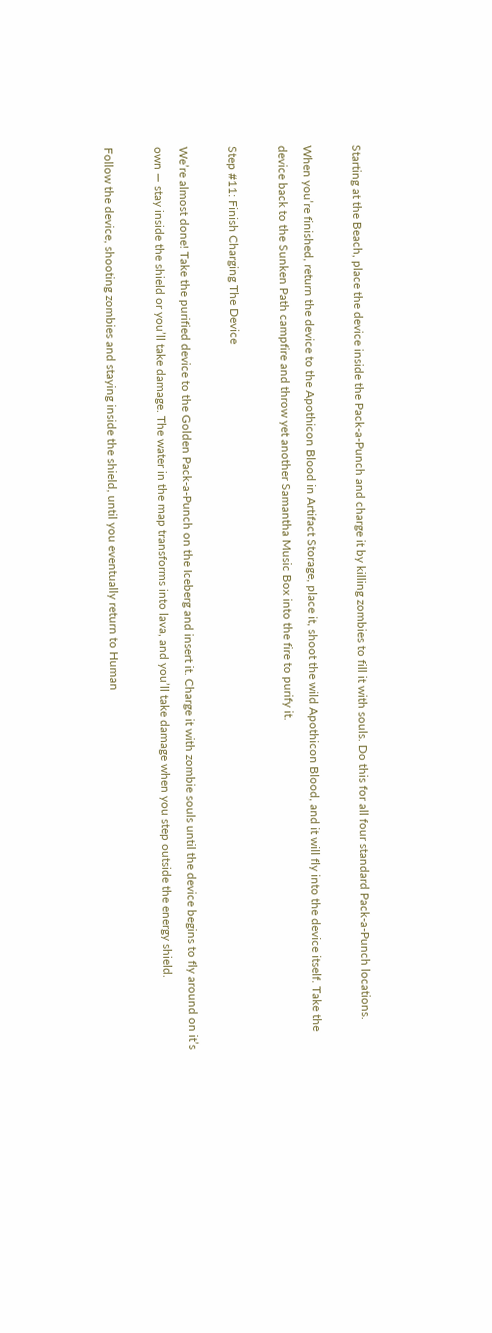Starting at the Beach, place the device inside the Pack-a-Punch and charge it by killing zombies to fill it with souls. Do this for all four standard Pack-a-Punch locations.

When you’re finished, return the device to the Apothicon Blood in Artifact Storage, place it, shoot the wild Apothicon Blood, and it will fly into the device itself. Take the device back to the Sunken Path campfire and throw yet another Samantha Music Box into the fire to purify it.

Step #11: Finish Charging The Device

We’re almost done! Take the purified device to the Golden Pack-a-Punch on the Iceberg and insert it. Charge it with zombie souls until the device begins to fly around on it’s own — stay inside the shield or you’ll take damage. The water in the map transforms into lava, and you’ll take damage when you step outside the energy shield.

Follow the device, shooting zombies and staying inside the shield, until you eventually return to Human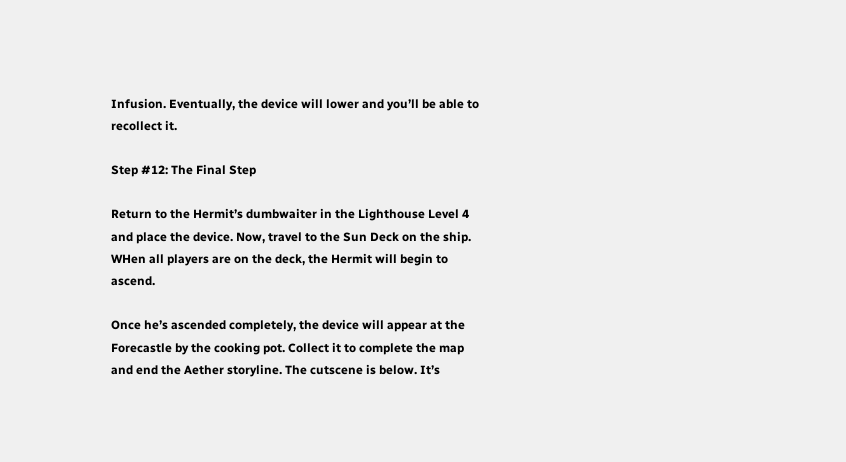Infusion. Eventually, the device will lower and you’ll be able to recollect it.

Step #12: The Final Step

Return to the Hermit’s dumbwaiter in the Lighthouse Level 4 and place the device. Now, travel to the Sun Deck on the ship. WHen all players are on the deck, the Hermit will begin to ascend.

Once he’s ascended completely, the device will appear at the Forecastle by the cooking pot. Collect it to complete the map and end the Aether storyline. The cutscene is below. It’s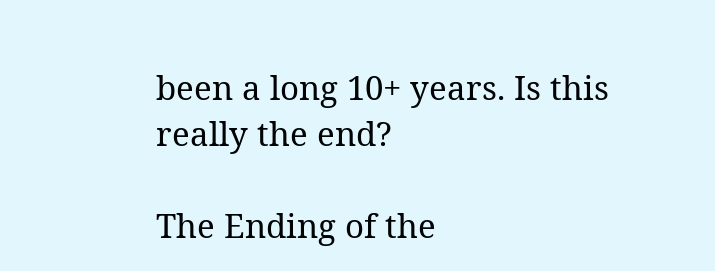been a long 10+ years. Is this really the end?

The Ending of the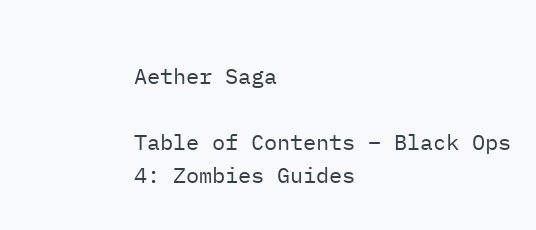Aether Saga

Table of Contents – Black Ops 4: Zombies Guides